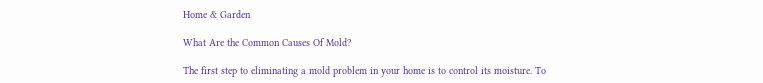Home & Garden

What Are the Common Causes Of Mold?

The first step to eliminating a mold problem in your home is to control its moisture. To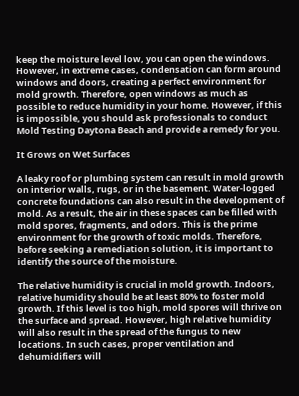keep the moisture level low, you can open the windows. However, in extreme cases, condensation can form around windows and doors, creating a perfect environment for mold growth. Therefore, open windows as much as possible to reduce humidity in your home. However, if this is impossible, you should ask professionals to conduct Mold Testing Daytona Beach and provide a remedy for you.

It Grows on Wet Surfaces

A leaky roof or plumbing system can result in mold growth on interior walls, rugs, or in the basement. Water-logged concrete foundations can also result in the development of mold. As a result, the air in these spaces can be filled with mold spores, fragments, and odors. This is the prime environment for the growth of toxic molds. Therefore, before seeking a remediation solution, it is important to identify the source of the moisture.

The relative humidity is crucial in mold growth. Indoors, relative humidity should be at least 80% to foster mold growth. If this level is too high, mold spores will thrive on the surface and spread. However, high relative humidity will also result in the spread of the fungus to new locations. In such cases, proper ventilation and dehumidifiers will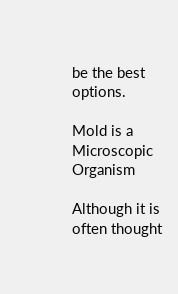be the best options.

Mold is a Microscopic Organism

Although it is often thought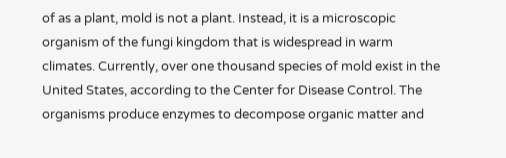of as a plant, mold is not a plant. Instead, it is a microscopic organism of the fungi kingdom that is widespread in warm climates. Currently, over one thousand species of mold exist in the United States, according to the Center for Disease Control. The organisms produce enzymes to decompose organic matter and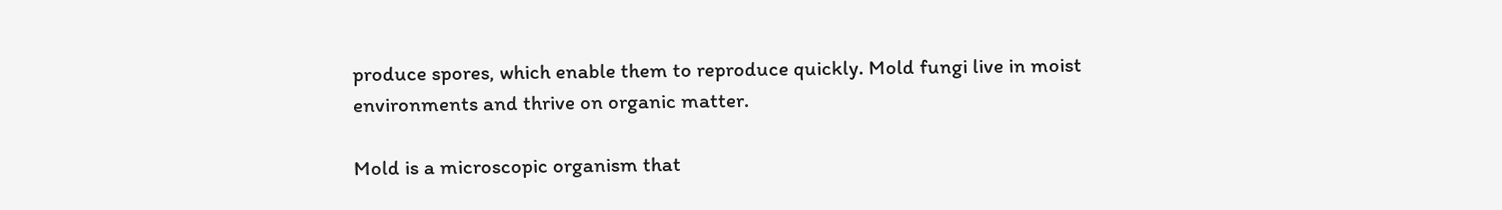produce spores, which enable them to reproduce quickly. Mold fungi live in moist environments and thrive on organic matter.

Mold is a microscopic organism that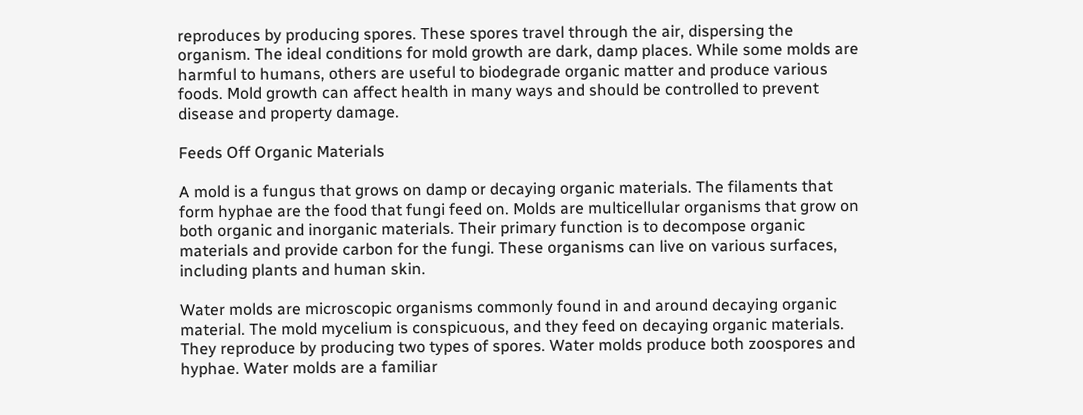reproduces by producing spores. These spores travel through the air, dispersing the organism. The ideal conditions for mold growth are dark, damp places. While some molds are harmful to humans, others are useful to biodegrade organic matter and produce various foods. Mold growth can affect health in many ways and should be controlled to prevent disease and property damage.

Feeds Off Organic Materials

A mold is a fungus that grows on damp or decaying organic materials. The filaments that form hyphae are the food that fungi feed on. Molds are multicellular organisms that grow on both organic and inorganic materials. Their primary function is to decompose organic materials and provide carbon for the fungi. These organisms can live on various surfaces, including plants and human skin.

Water molds are microscopic organisms commonly found in and around decaying organic material. The mold mycelium is conspicuous, and they feed on decaying organic materials. They reproduce by producing two types of spores. Water molds produce both zoospores and hyphae. Water molds are a familiar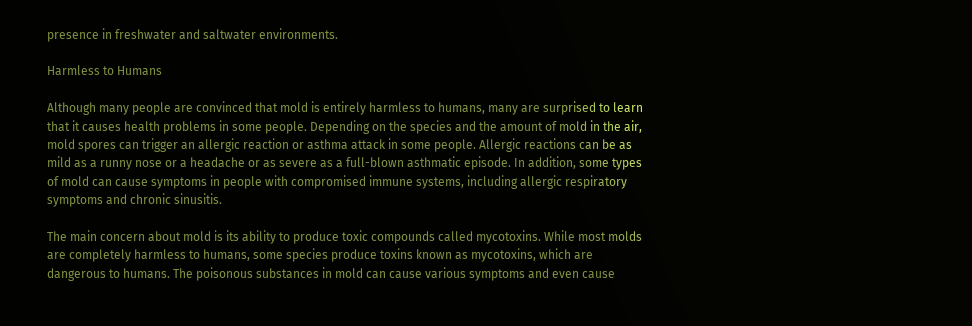presence in freshwater and saltwater environments.

Harmless to Humans

Although many people are convinced that mold is entirely harmless to humans, many are surprised to learn that it causes health problems in some people. Depending on the species and the amount of mold in the air, mold spores can trigger an allergic reaction or asthma attack in some people. Allergic reactions can be as mild as a runny nose or a headache or as severe as a full-blown asthmatic episode. In addition, some types of mold can cause symptoms in people with compromised immune systems, including allergic respiratory symptoms and chronic sinusitis.

The main concern about mold is its ability to produce toxic compounds called mycotoxins. While most molds are completely harmless to humans, some species produce toxins known as mycotoxins, which are dangerous to humans. The poisonous substances in mold can cause various symptoms and even cause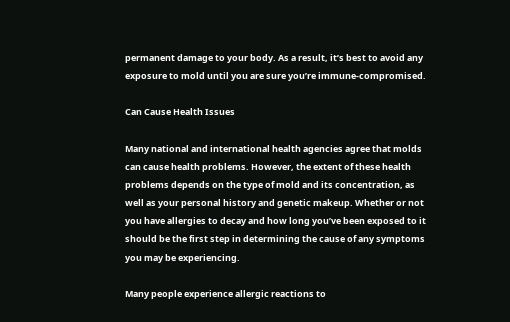permanent damage to your body. As a result, it’s best to avoid any exposure to mold until you are sure you’re immune-compromised.

Can Cause Health Issues

Many national and international health agencies agree that molds can cause health problems. However, the extent of these health problems depends on the type of mold and its concentration, as well as your personal history and genetic makeup. Whether or not you have allergies to decay and how long you’ve been exposed to it should be the first step in determining the cause of any symptoms you may be experiencing.

Many people experience allergic reactions to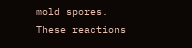mold spores. These reactions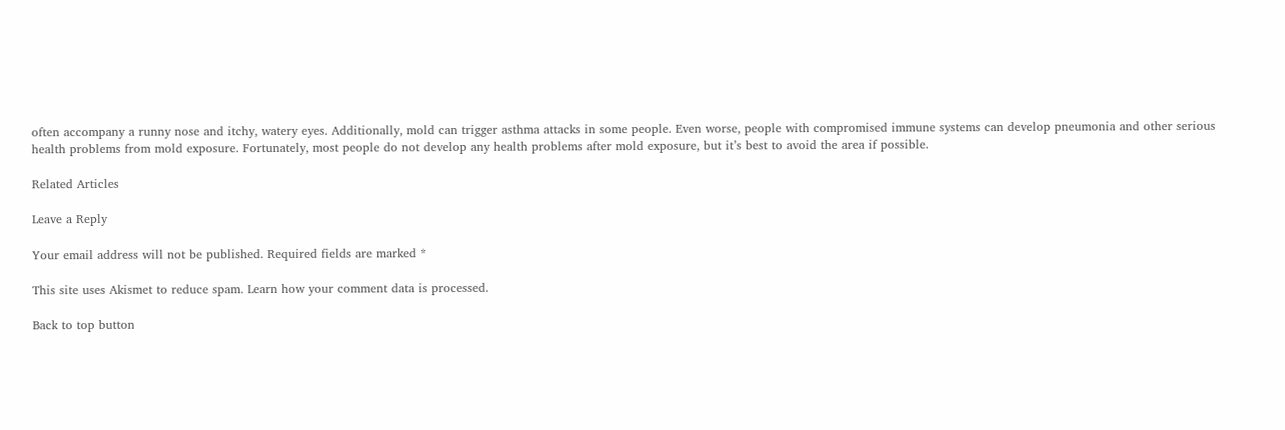often accompany a runny nose and itchy, watery eyes. Additionally, mold can trigger asthma attacks in some people. Even worse, people with compromised immune systems can develop pneumonia and other serious health problems from mold exposure. Fortunately, most people do not develop any health problems after mold exposure, but it’s best to avoid the area if possible.

Related Articles

Leave a Reply

Your email address will not be published. Required fields are marked *

This site uses Akismet to reduce spam. Learn how your comment data is processed.

Back to top button